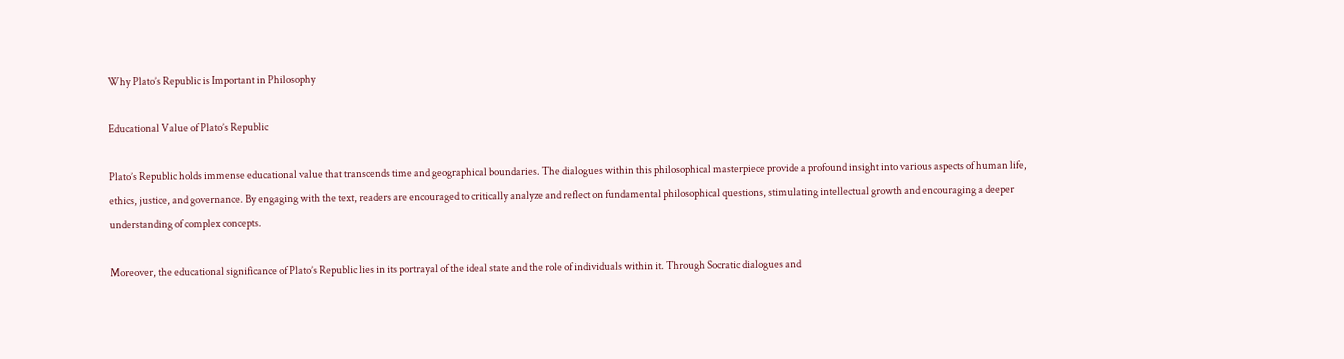Why Plato’s Republic is Important in Philosophy

Educational Value of Plato’s Republic

Plato’s Republic holds immense educational value that transcends time and geographical boundaries. The dialogues within this philosophical masterpiece provide a profound insight into various aspects of human life, ethics, justice, and governance. By engaging with the text, readers are encouraged to critically analyze and reflect on fundamental philosophical questions, stimulating intellectual growth and encouraging a deeper understanding of complex concepts.

Moreover, the educational significance of Plato’s Republic lies in its portrayal of the ideal state and the role of individuals within it. Through Socratic dialogues and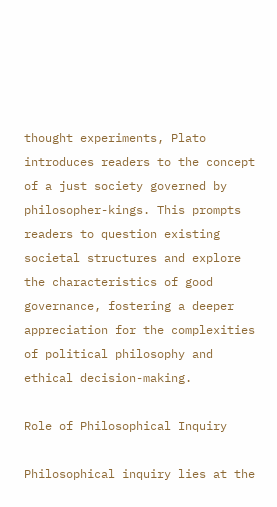thought experiments, Plato introduces readers to the concept of a just society governed by philosopher-kings. This prompts readers to question existing societal structures and explore the characteristics of good governance, fostering a deeper appreciation for the complexities of political philosophy and ethical decision-making.

Role of Philosophical Inquiry

Philosophical inquiry lies at the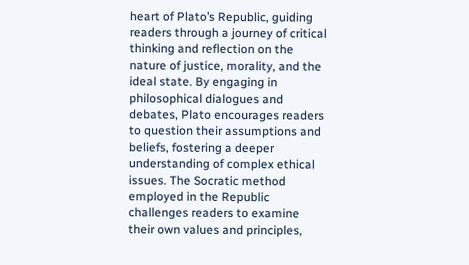heart of Plato’s Republic, guiding readers through a journey of critical thinking and reflection on the nature of justice, morality, and the ideal state. By engaging in philosophical dialogues and debates, Plato encourages readers to question their assumptions and beliefs, fostering a deeper understanding of complex ethical issues. The Socratic method employed in the Republic challenges readers to examine their own values and principles,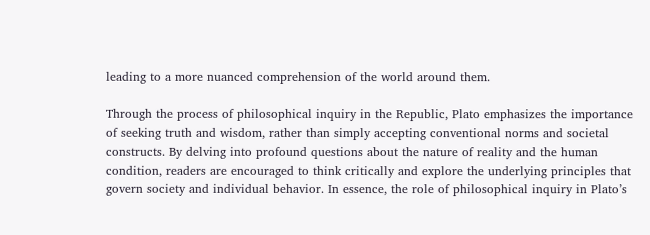leading to a more nuanced comprehension of the world around them.

Through the process of philosophical inquiry in the Republic, Plato emphasizes the importance of seeking truth and wisdom, rather than simply accepting conventional norms and societal constructs. By delving into profound questions about the nature of reality and the human condition, readers are encouraged to think critically and explore the underlying principles that govern society and individual behavior. In essence, the role of philosophical inquiry in Plato’s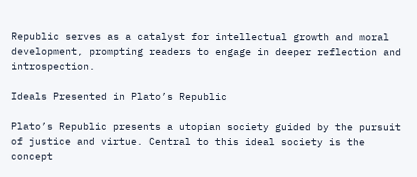Republic serves as a catalyst for intellectual growth and moral development, prompting readers to engage in deeper reflection and introspection.

Ideals Presented in Plato’s Republic

Plato’s Republic presents a utopian society guided by the pursuit of justice and virtue. Central to this ideal society is the concept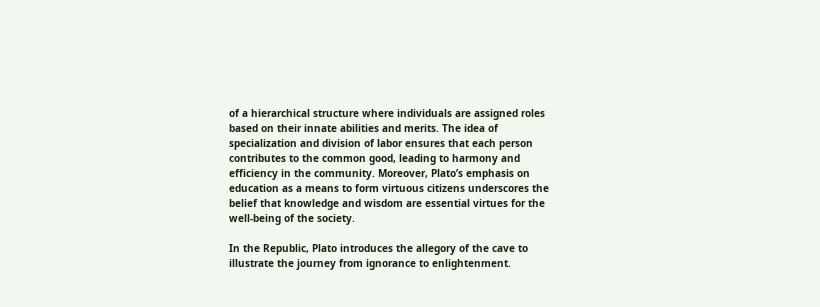of a hierarchical structure where individuals are assigned roles based on their innate abilities and merits. The idea of specialization and division of labor ensures that each person contributes to the common good, leading to harmony and efficiency in the community. Moreover, Plato’s emphasis on education as a means to form virtuous citizens underscores the belief that knowledge and wisdom are essential virtues for the well-being of the society.

In the Republic, Plato introduces the allegory of the cave to illustrate the journey from ignorance to enlightenment.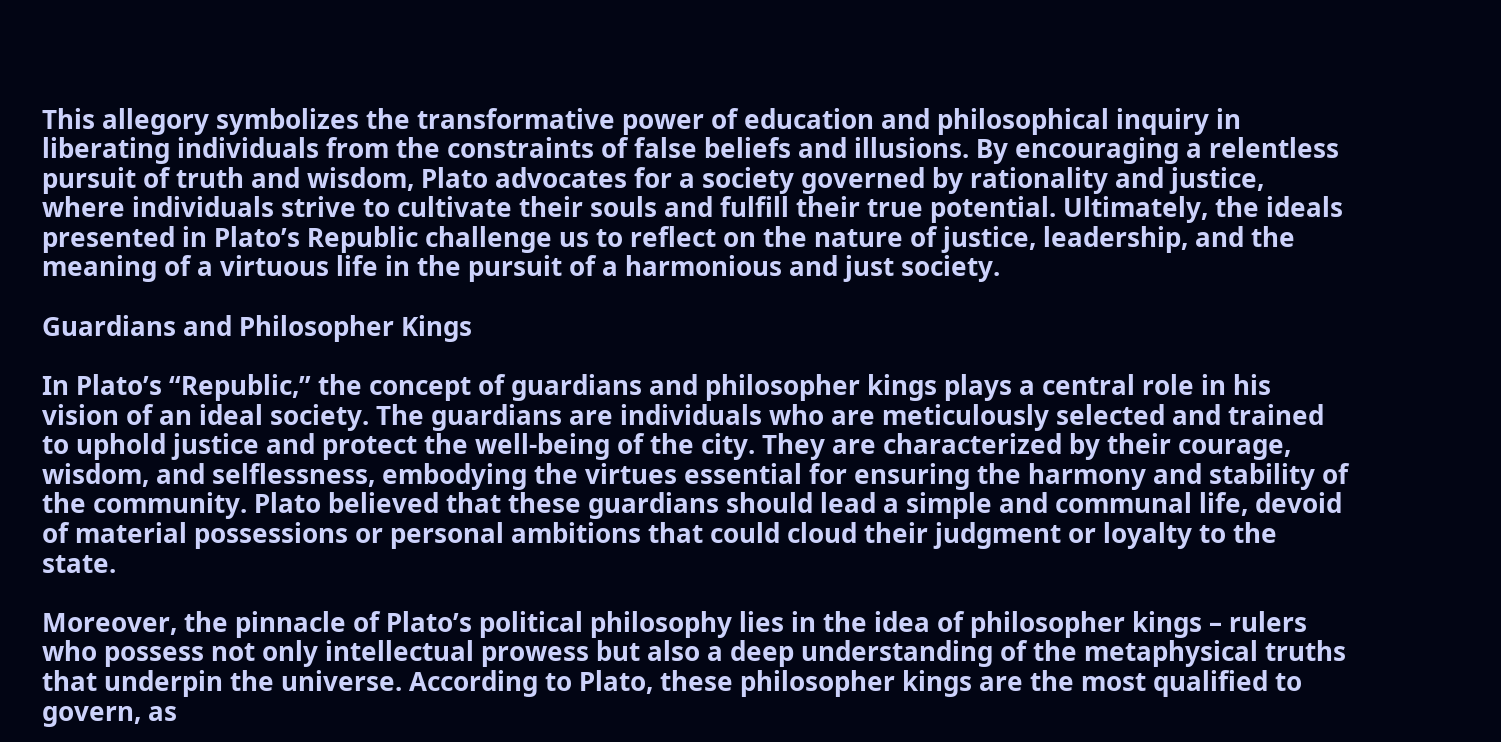This allegory symbolizes the transformative power of education and philosophical inquiry in liberating individuals from the constraints of false beliefs and illusions. By encouraging a relentless pursuit of truth and wisdom, Plato advocates for a society governed by rationality and justice, where individuals strive to cultivate their souls and fulfill their true potential. Ultimately, the ideals presented in Plato’s Republic challenge us to reflect on the nature of justice, leadership, and the meaning of a virtuous life in the pursuit of a harmonious and just society.

Guardians and Philosopher Kings

In Plato’s “Republic,” the concept of guardians and philosopher kings plays a central role in his vision of an ideal society. The guardians are individuals who are meticulously selected and trained to uphold justice and protect the well-being of the city. They are characterized by their courage, wisdom, and selflessness, embodying the virtues essential for ensuring the harmony and stability of the community. Plato believed that these guardians should lead a simple and communal life, devoid of material possessions or personal ambitions that could cloud their judgment or loyalty to the state.

Moreover, the pinnacle of Plato’s political philosophy lies in the idea of philosopher kings – rulers who possess not only intellectual prowess but also a deep understanding of the metaphysical truths that underpin the universe. According to Plato, these philosopher kings are the most qualified to govern, as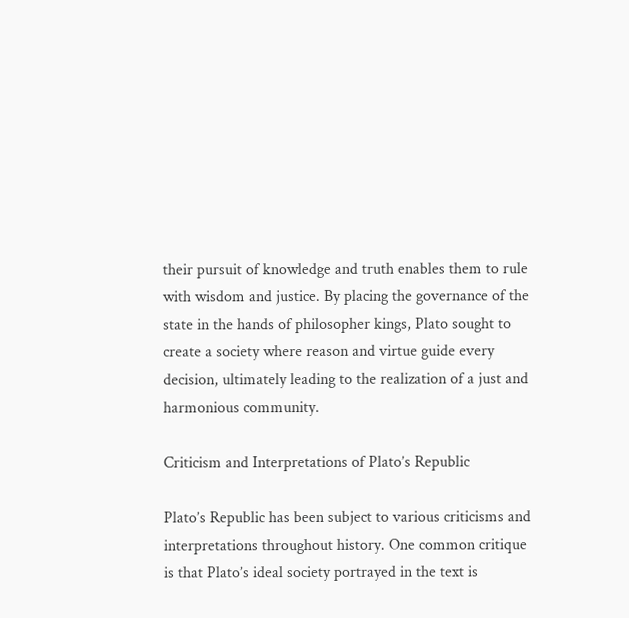their pursuit of knowledge and truth enables them to rule with wisdom and justice. By placing the governance of the state in the hands of philosopher kings, Plato sought to create a society where reason and virtue guide every decision, ultimately leading to the realization of a just and harmonious community.

Criticism and Interpretations of Plato’s Republic

Plato’s Republic has been subject to various criticisms and interpretations throughout history. One common critique is that Plato’s ideal society portrayed in the text is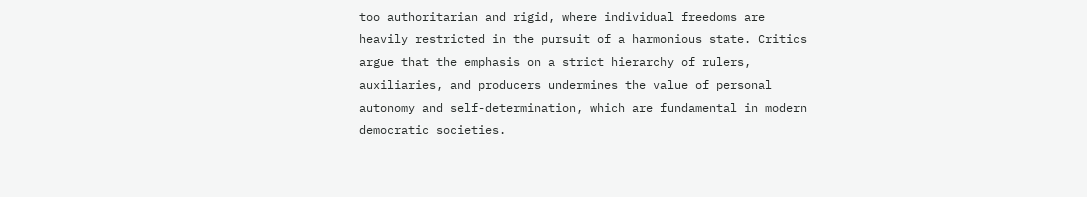too authoritarian and rigid, where individual freedoms are heavily restricted in the pursuit of a harmonious state. Critics argue that the emphasis on a strict hierarchy of rulers, auxiliaries, and producers undermines the value of personal autonomy and self-determination, which are fundamental in modern democratic societies.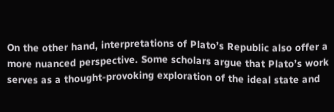On the other hand, interpretations of Plato’s Republic also offer a more nuanced perspective. Some scholars argue that Plato’s work serves as a thought-provoking exploration of the ideal state and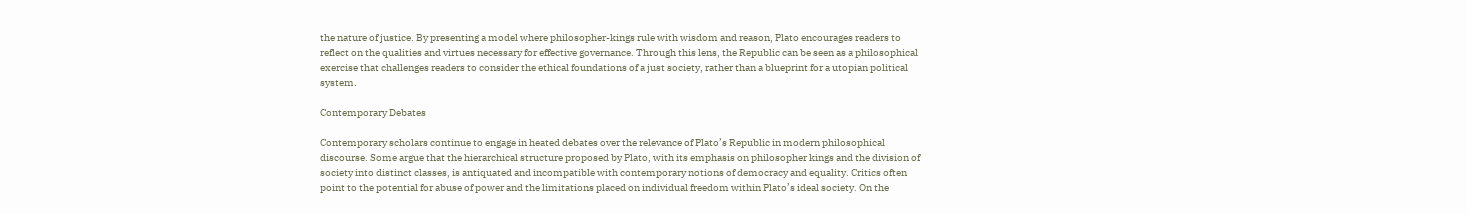the nature of justice. By presenting a model where philosopher-kings rule with wisdom and reason, Plato encourages readers to reflect on the qualities and virtues necessary for effective governance. Through this lens, the Republic can be seen as a philosophical exercise that challenges readers to consider the ethical foundations of a just society, rather than a blueprint for a utopian political system.

Contemporary Debates

Contemporary scholars continue to engage in heated debates over the relevance of Plato’s Republic in modern philosophical discourse. Some argue that the hierarchical structure proposed by Plato, with its emphasis on philosopher kings and the division of society into distinct classes, is antiquated and incompatible with contemporary notions of democracy and equality. Critics often point to the potential for abuse of power and the limitations placed on individual freedom within Plato’s ideal society. On the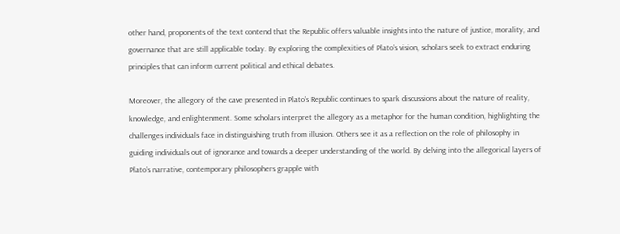other hand, proponents of the text contend that the Republic offers valuable insights into the nature of justice, morality, and governance that are still applicable today. By exploring the complexities of Plato’s vision, scholars seek to extract enduring principles that can inform current political and ethical debates.

Moreover, the allegory of the cave presented in Plato’s Republic continues to spark discussions about the nature of reality, knowledge, and enlightenment. Some scholars interpret the allegory as a metaphor for the human condition, highlighting the challenges individuals face in distinguishing truth from illusion. Others see it as a reflection on the role of philosophy in guiding individuals out of ignorance and towards a deeper understanding of the world. By delving into the allegorical layers of Plato’s narrative, contemporary philosophers grapple with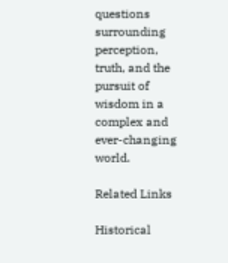questions surrounding perception, truth, and the pursuit of wisdom in a complex and ever-changing world.

Related Links

Historical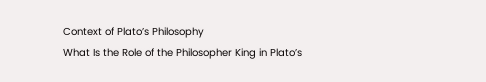Context of Plato’s Philosophy
What Is the Role of the Philosopher King in Plato’s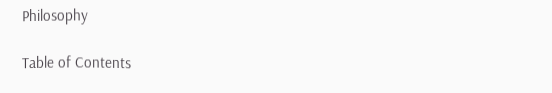Philosophy

Table of Contents